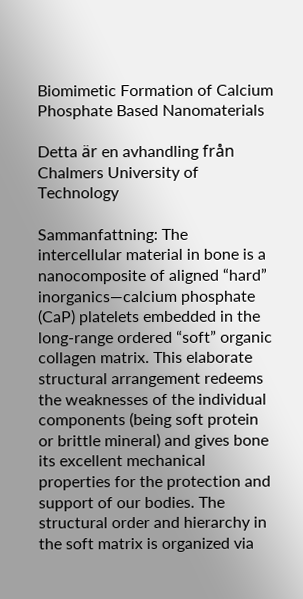Biomimetic Formation of Calcium Phosphate Based Nanomaterials

Detta är en avhandling från Chalmers University of Technology

Sammanfattning: The intercellular material in bone is a nanocomposite of aligned “hard” inorganics—calcium phosphate (CaP) platelets embedded in the long-range ordered “soft” organic collagen matrix. This elaborate structural arrangement redeems the weaknesses of the individual components (being soft protein or brittle mineral) and gives bone its excellent mechanical properties for the protection and support of our bodies. The structural order and hierarchy in the soft matrix is organized via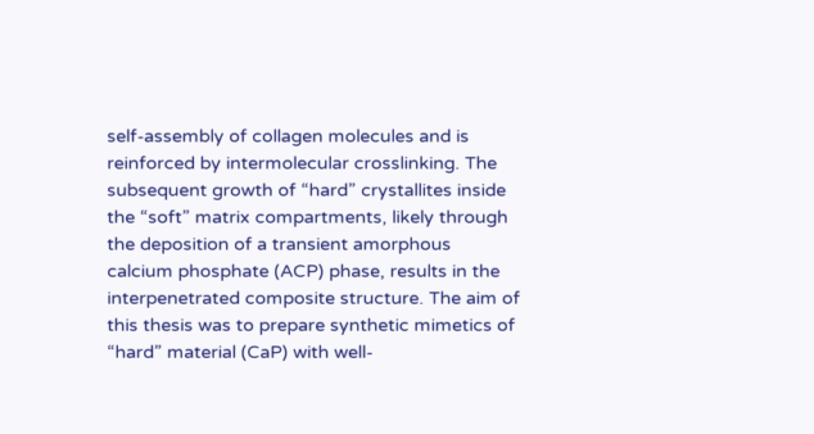self-assembly of collagen molecules and is reinforced by intermolecular crosslinking. The subsequent growth of “hard” crystallites inside the “soft” matrix compartments, likely through the deposition of a transient amorphous calcium phosphate (ACP) phase, results in the interpenetrated composite structure. The aim of this thesis was to prepare synthetic mimetics of “hard” material (CaP) with well-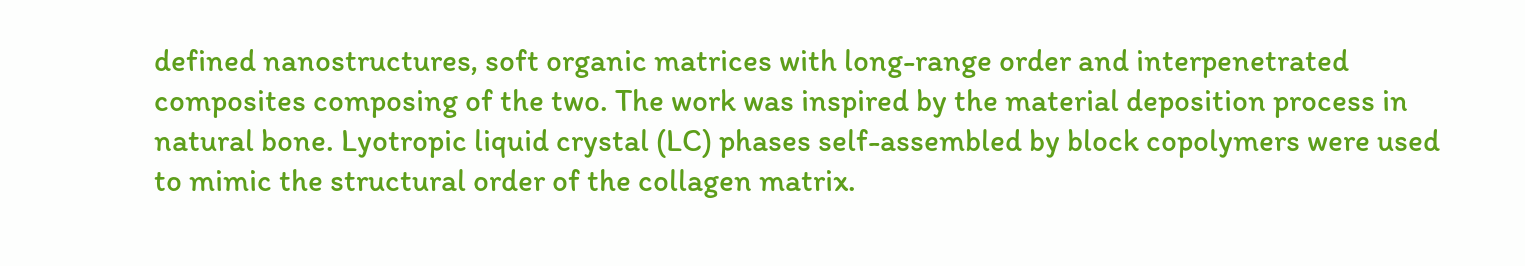defined nanostructures, soft organic matrices with long-range order and interpenetrated composites composing of the two. The work was inspired by the material deposition process in natural bone. Lyotropic liquid crystal (LC) phases self-assembled by block copolymers were used to mimic the structural order of the collagen matrix.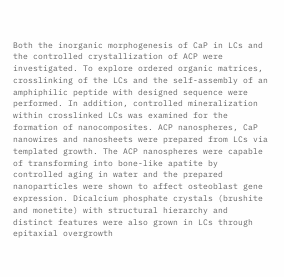Both the inorganic morphogenesis of CaP in LCs and the controlled crystallization of ACP were investigated. To explore ordered organic matrices, crosslinking of the LCs and the self-assembly of an amphiphilic peptide with designed sequence were performed. In addition, controlled mineralization within crosslinked LCs was examined for the formation of nanocomposites. ACP nanospheres, CaP nanowires and nanosheets were prepared from LCs via templated growth. The ACP nanospheres were capable of transforming into bone-like apatite by controlled aging in water and the prepared nanoparticles were shown to affect osteoblast gene expression. Dicalcium phosphate crystals (brushite and monetite) with structural hierarchy and distinct features were also grown in LCs through epitaxial overgrowth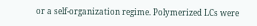or a self-organization regime. Polymerized LCs were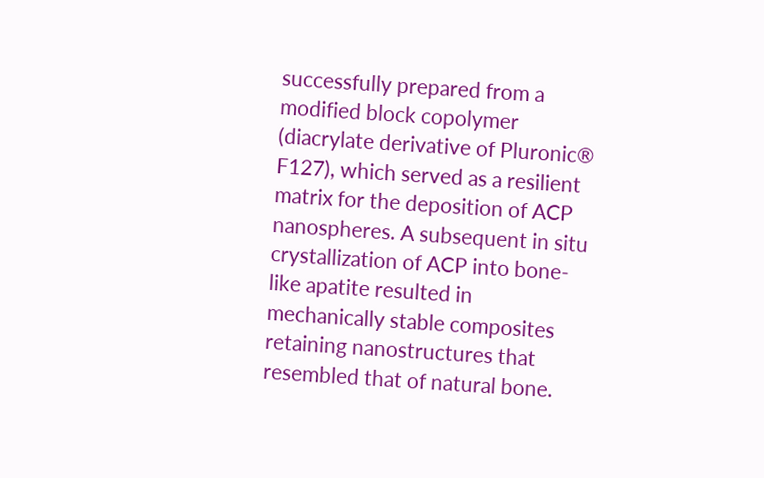successfully prepared from a modified block copolymer (diacrylate derivative of Pluronic® F127), which served as a resilient matrix for the deposition of ACP nanospheres. A subsequent in situ crystallization of ACP into bone-like apatite resulted in mechanically stable composites retaining nanostructures that resembled that of natural bone.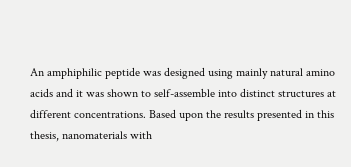An amphiphilic peptide was designed using mainly natural amino acids and it was shown to self-assemble into distinct structures at different concentrations. Based upon the results presented in this thesis, nanomaterials with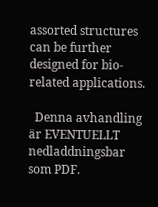assorted structures can be further designed for bio-related applications.

  Denna avhandling är EVENTUELLT nedladdningsbar som PDF.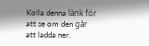Kolla denna länk för att se om den går att ladda ner.